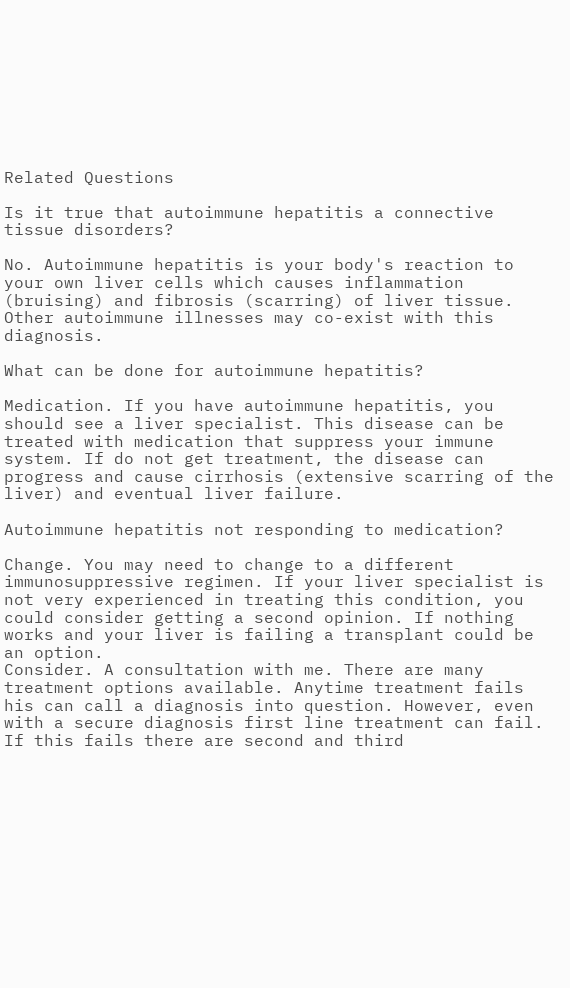Related Questions

Is it true that autoimmune hepatitis a connective tissue disorders?

No. Autoimmune hepatitis is your body's reaction to your own liver cells which causes inflammation (bruising) and fibrosis (scarring) of liver tissue. Other autoimmune illnesses may co-exist with this diagnosis.

What can be done for autoimmune hepatitis?

Medication. If you have autoimmune hepatitis, you should see a liver specialist. This disease can be treated with medication that suppress your immune system. If do not get treatment, the disease can progress and cause cirrhosis (extensive scarring of the liver) and eventual liver failure.

Autoimmune hepatitis not responding to medication?

Change. You may need to change to a different immunosuppressive regimen. If your liver specialist is not very experienced in treating this condition, you could consider getting a second opinion. If nothing works and your liver is failing a transplant could be an option.
Consider. A consultation with me. There are many treatment options available. Anytime treatment fails his can call a diagnosis into question. However, even with a secure diagnosis first line treatment can fail. If this fails there are second and third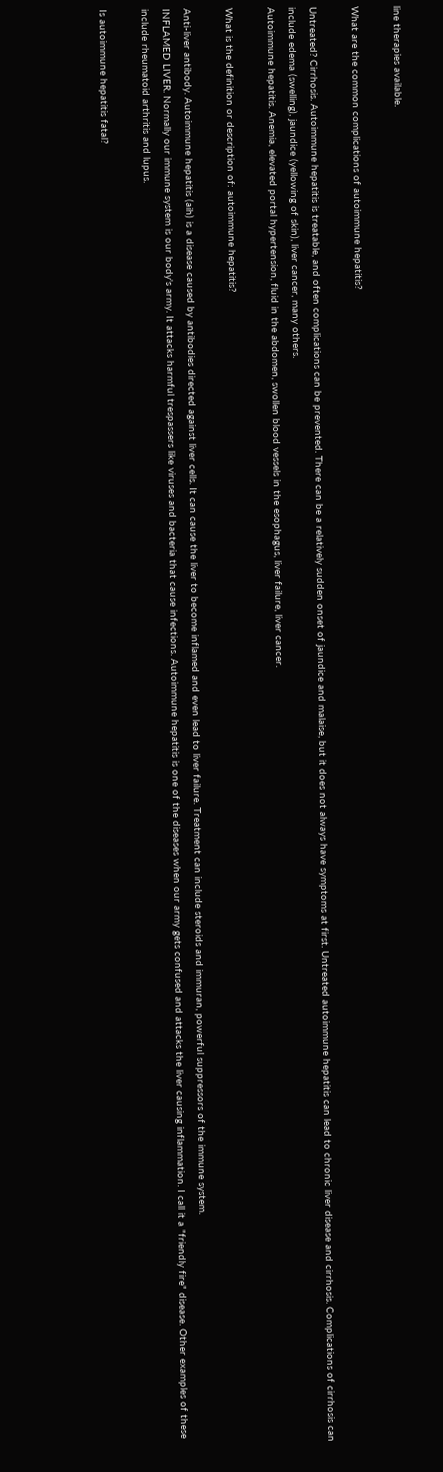line therapies available.

What are the common complications of autoimmune hepatitis?

Untreated? Cirrhosis. Autoimmune hepatitis is treatable, and often complications can be prevented. There can be a relatively sudden onset of jaundice and malaise, but it does not always have symptoms at first. Untreated autoimmune hepatitis can lead to chronic liver disease and cirrhosis. Complications of cirrhosis can include edema (swelling), jaundice (yellowing of skin), liver cancer, many others.
Autoimmune hepatitis. Anemia, elevated portal hypertension, fluid in the abdomen, swollen blood vessels in the esophagus, liver failure, liver cancer.

What is the definition or description of: autoimmune hepatitis?

Anti-liver antibody. Autoimmune hepatitis (aih) is a disease caused by antibodies directed against liver cells. It can cause the liver to become inflamed and even lead to liver failure. Treatment can include steroids and immuran, powerful suppressors of the immune system.
INFLAMED LIVER. Normally our immune system is our body's army. It attacks harmful trespassers like viruses and bacteria that cause infections. Autoimmune hepatitis is one of the diseases when our army gets confused and attacks the liver causing inflammation. I call it a "friendly fire" disease. Other examples of these include rheumatoid arthritis and lupus.

Is autoimmune hepatitis fatal?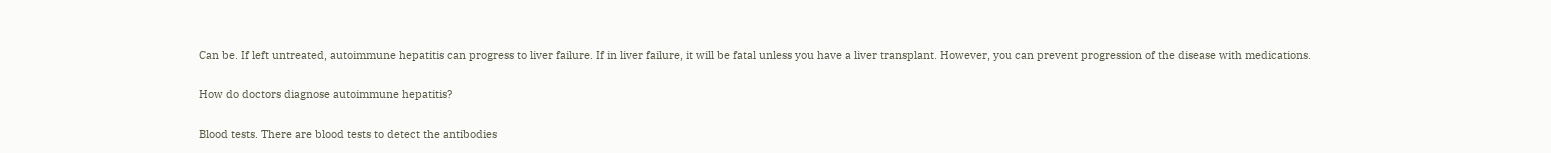Can be. If left untreated, autoimmune hepatitis can progress to liver failure. If in liver failure, it will be fatal unless you have a liver transplant. However, you can prevent progression of the disease with medications.

How do doctors diagnose autoimmune hepatitis?

Blood tests. There are blood tests to detect the antibodies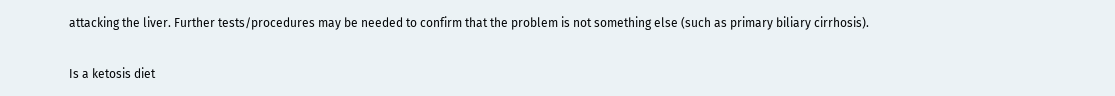attacking the liver. Further tests/procedures may be needed to confirm that the problem is not something else (such as primary biliary cirrhosis).

Is a ketosis diet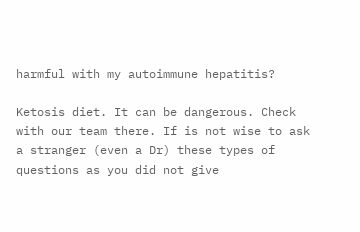harmful with my autoimmune hepatitis?

Ketosis diet. It can be dangerous. Check with our team there. If is not wise to ask a stranger (even a Dr) these types of questions as you did not give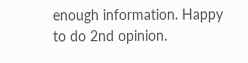enough information. Happy to do 2nd opinion.